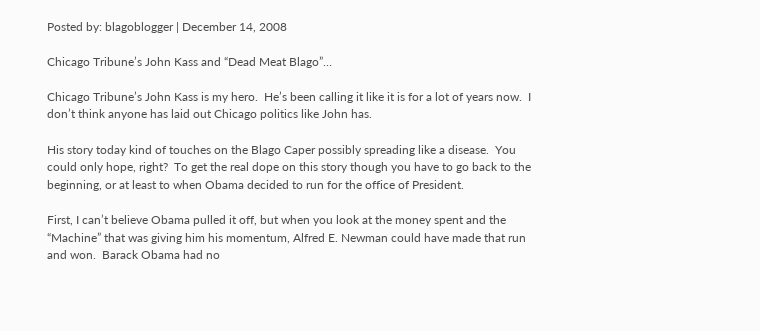Posted by: blagoblogger | December 14, 2008

Chicago Tribune’s John Kass and “Dead Meat Blago”…

Chicago Tribune’s John Kass is my hero.  He’s been calling it like it is for a lot of years now.  I don’t think anyone has laid out Chicago politics like John has.

His story today kind of touches on the Blago Caper possibly spreading like a disease.  You could only hope, right?  To get the real dope on this story though you have to go back to the beginning, or at least to when Obama decided to run for the office of President.

First, I can’t believe Obama pulled it off, but when you look at the money spent and the “Machine” that was giving him his momentum, Alfred E. Newman could have made that run and won.  Barack Obama had no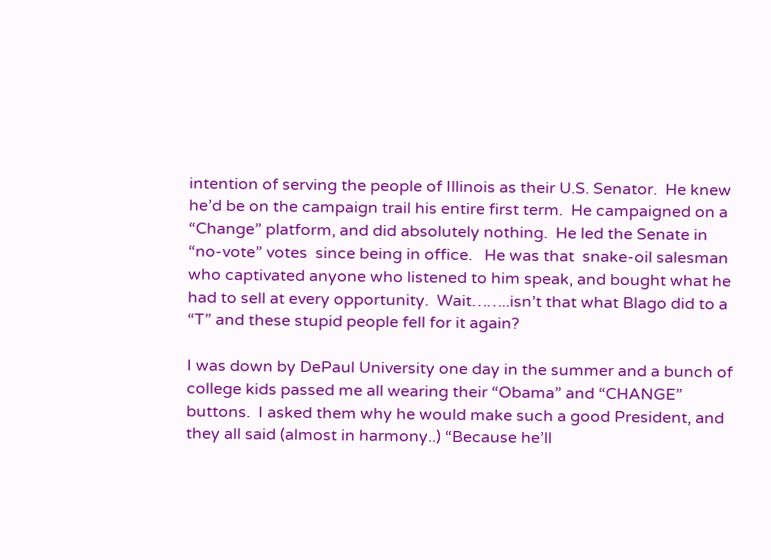intention of serving the people of Illinois as their U.S. Senator.  He knew he’d be on the campaign trail his entire first term.  He campaigned on a  “Change” platform, and did absolutely nothing.  He led the Senate in “no-vote” votes  since being in office.   He was that  snake-oil salesman who captivated anyone who listened to him speak, and bought what he had to sell at every opportunity.  Wait……..isn’t that what Blago did to a “T” and these stupid people fell for it again?

I was down by DePaul University one day in the summer and a bunch of college kids passed me all wearing their “Obama” and “CHANGE”  buttons.  I asked them why he would make such a good President, and they all said (almost in harmony..) “Because he’ll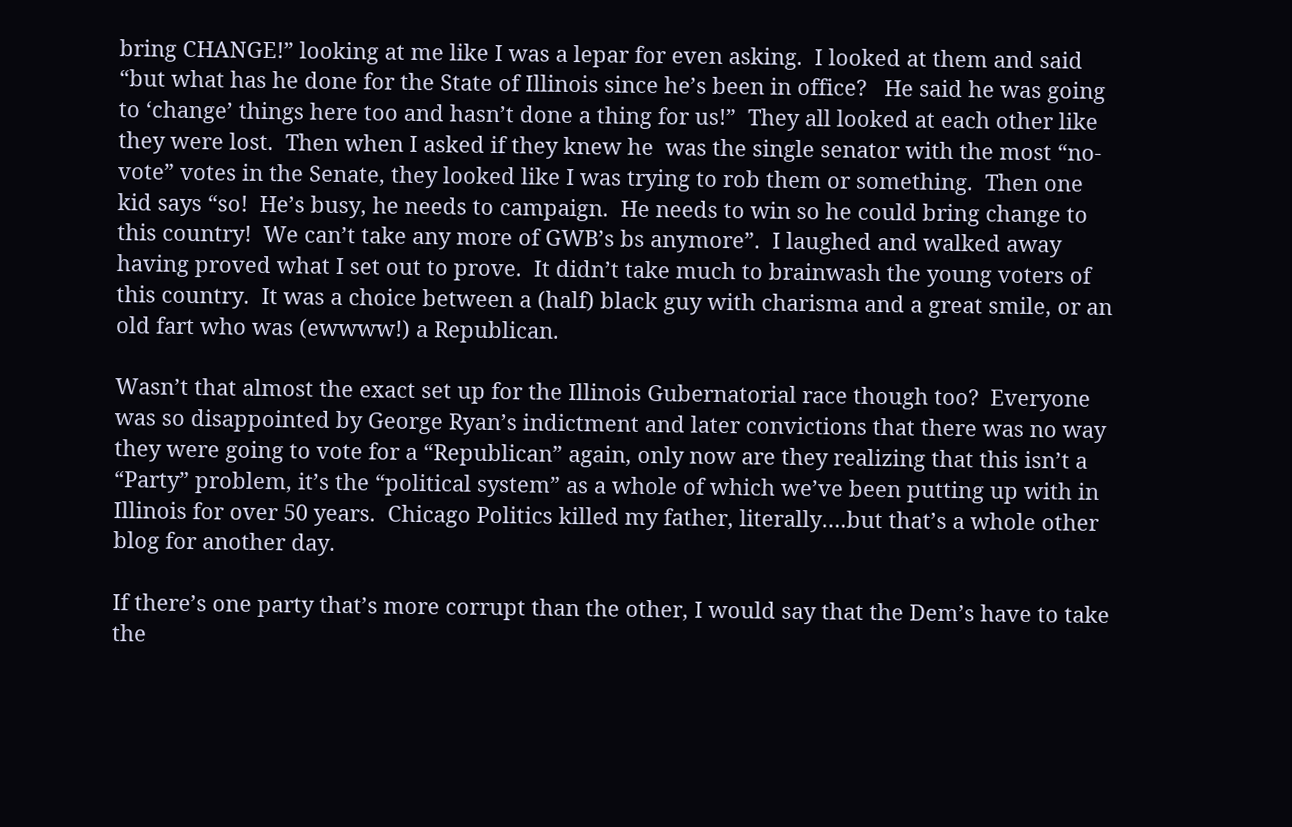bring CHANGE!” looking at me like I was a lepar for even asking.  I looked at them and said “but what has he done for the State of Illinois since he’s been in office?   He said he was going to ‘change’ things here too and hasn’t done a thing for us!”  They all looked at each other like they were lost.  Then when I asked if they knew he  was the single senator with the most “no-vote” votes in the Senate, they looked like I was trying to rob them or something.  Then one kid says “so!  He’s busy, he needs to campaign.  He needs to win so he could bring change to this country!  We can’t take any more of GWB’s bs anymore”.  I laughed and walked away having proved what I set out to prove.  It didn’t take much to brainwash the young voters of this country.  It was a choice between a (half) black guy with charisma and a great smile, or an old fart who was (ewwww!) a Republican.

Wasn’t that almost the exact set up for the Illinois Gubernatorial race though too?  Everyone was so disappointed by George Ryan’s indictment and later convictions that there was no way they were going to vote for a “Republican” again, only now are they realizing that this isn’t a “Party” problem, it’s the “political system” as a whole of which we’ve been putting up with in Illinois for over 50 years.  Chicago Politics killed my father, literally….but that’s a whole other blog for another day.

If there’s one party that’s more corrupt than the other, I would say that the Dem’s have to take the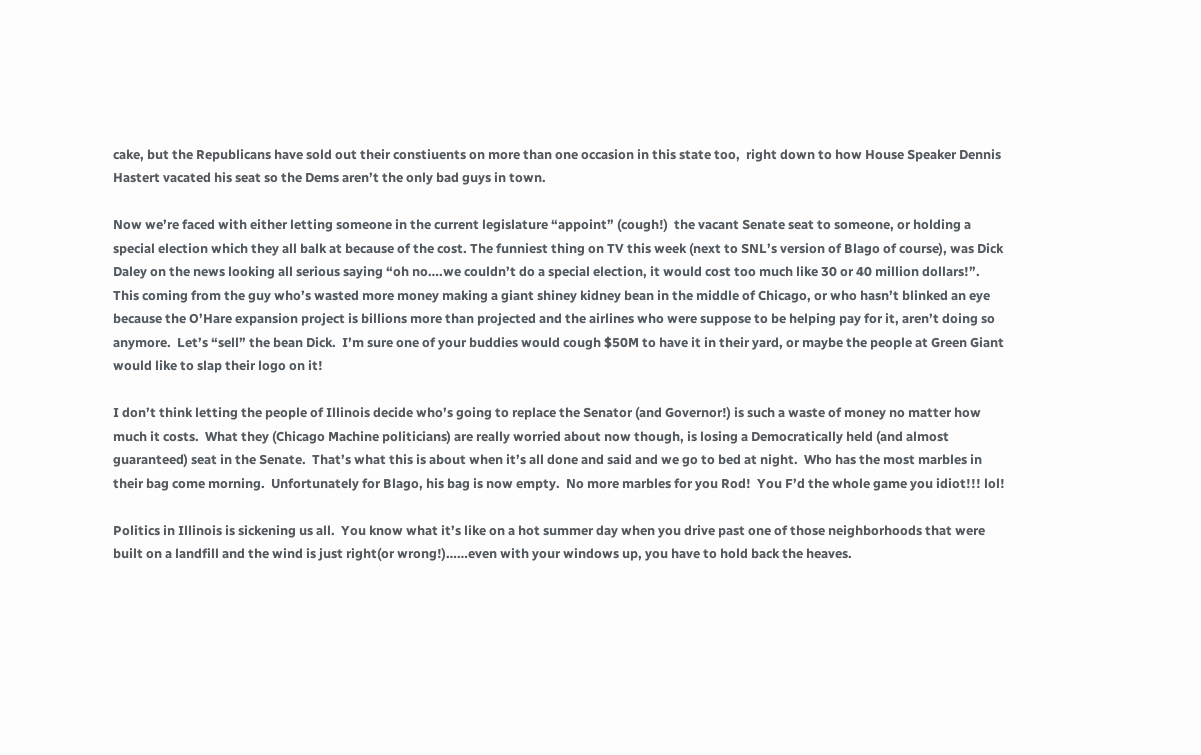cake, but the Republicans have sold out their constiuents on more than one occasion in this state too,  right down to how House Speaker Dennis Hastert vacated his seat so the Dems aren’t the only bad guys in town.

Now we’re faced with either letting someone in the current legislature “appoint” (cough!)  the vacant Senate seat to someone, or holding a special election which they all balk at because of the cost. The funniest thing on TV this week (next to SNL’s version of Blago of course), was Dick Daley on the news looking all serious saying “oh no….we couldn’t do a special election, it would cost too much like 30 or 40 million dollars!”.  This coming from the guy who’s wasted more money making a giant shiney kidney bean in the middle of Chicago, or who hasn’t blinked an eye because the O’Hare expansion project is billions more than projected and the airlines who were suppose to be helping pay for it, aren’t doing so anymore.  Let’s “sell” the bean Dick.  I’m sure one of your buddies would cough $50M to have it in their yard, or maybe the people at Green Giant would like to slap their logo on it!

I don’t think letting the people of Illinois decide who’s going to replace the Senator (and Governor!) is such a waste of money no matter how much it costs.  What they (Chicago Machine politicians) are really worried about now though, is losing a Democratically held (and almost guaranteed) seat in the Senate.  That’s what this is about when it’s all done and said and we go to bed at night.  Who has the most marbles in their bag come morning.  Unfortunately for Blago, his bag is now empty.  No more marbles for you Rod!  You F’d the whole game you idiot!!! lol!

Politics in Illinois is sickening us all.  You know what it’s like on a hot summer day when you drive past one of those neighborhoods that were built on a landfill and the wind is just right(or wrong!)……even with your windows up, you have to hold back the heaves.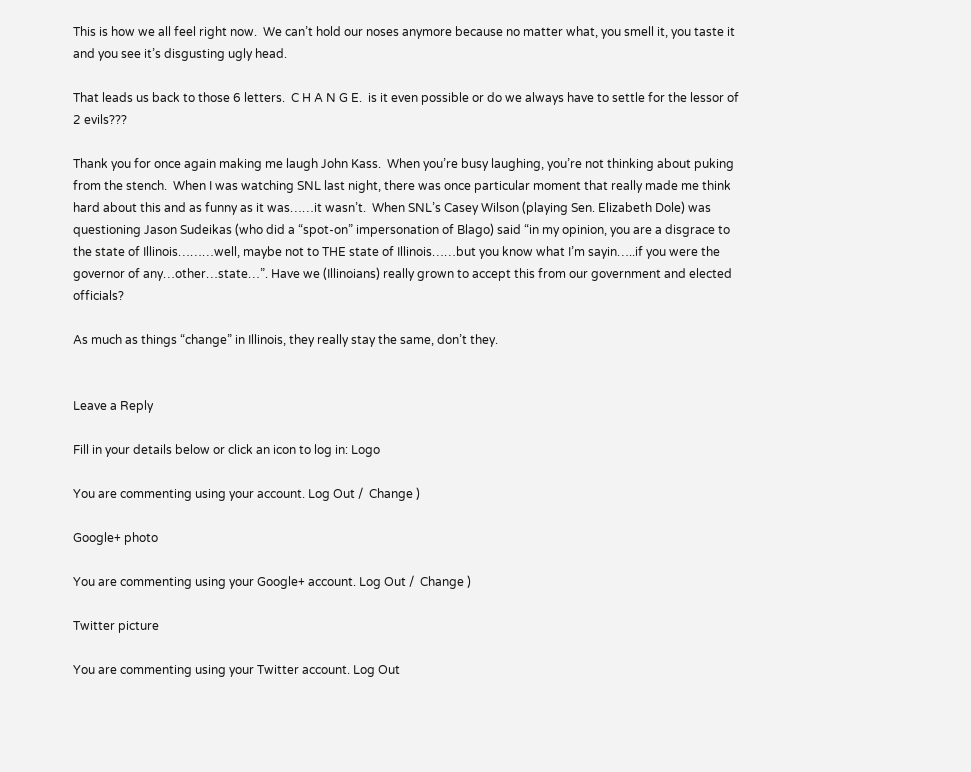This is how we all feel right now.  We can’t hold our noses anymore because no matter what, you smell it, you taste it and you see it’s disgusting ugly head.

That leads us back to those 6 letters.  C H A N G E.  is it even possible or do we always have to settle for the lessor of 2 evils???

Thank you for once again making me laugh John Kass.  When you’re busy laughing, you’re not thinking about puking from the stench.  When I was watching SNL last night, there was once particular moment that really made me think hard about this and as funny as it was……it wasn’t.  When SNL’s Casey Wilson (playing Sen. Elizabeth Dole) was questioning Jason Sudeikas (who did a “spot-on” impersonation of Blago) said “in my opinion, you are a disgrace to the state of Illinois………well, maybe not to THE state of Illinois……but you know what I’m sayin…..if you were the governor of any…other…state…”. Have we (Illinoians) really grown to accept this from our government and elected officials?

As much as things “change” in Illinois, they really stay the same, don’t they.


Leave a Reply

Fill in your details below or click an icon to log in: Logo

You are commenting using your account. Log Out /  Change )

Google+ photo

You are commenting using your Google+ account. Log Out /  Change )

Twitter picture

You are commenting using your Twitter account. Log Out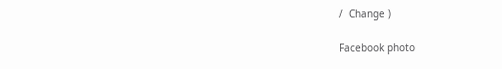/  Change )

Facebook photo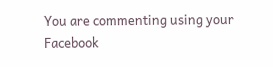You are commenting using your Facebook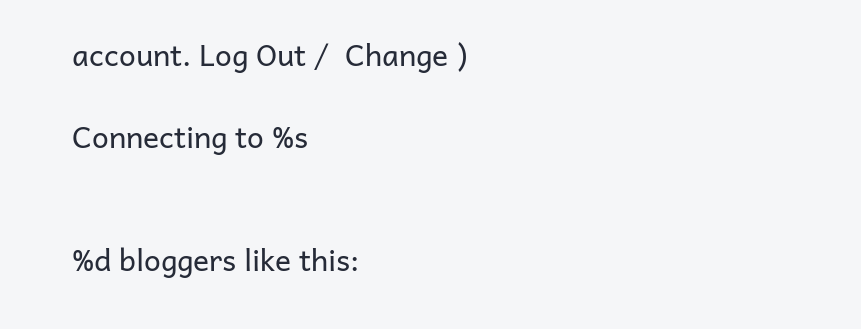account. Log Out /  Change )

Connecting to %s


%d bloggers like this: